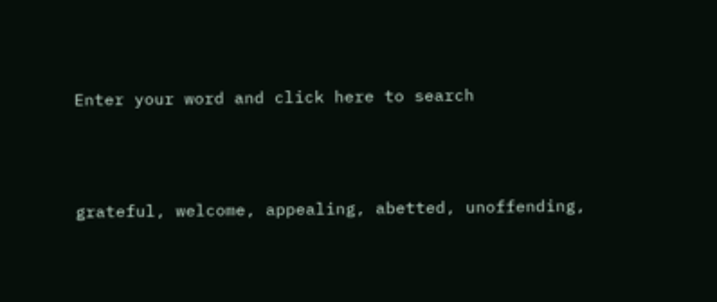Enter your word and click here to search




grateful, welcome, appealing, abetted, unoffending,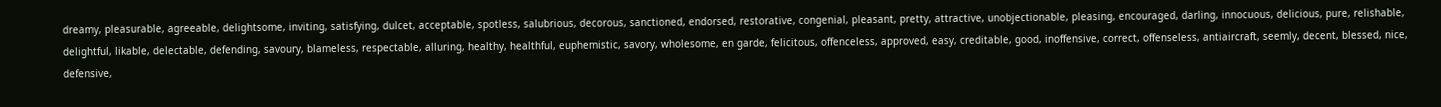dreamy, pleasurable, agreeable, delightsome, inviting, satisfying, dulcet, acceptable, spotless, salubrious, decorous, sanctioned, endorsed, restorative, congenial, pleasant, pretty, attractive, unobjectionable, pleasing, encouraged, darling, innocuous, delicious, pure, relishable, delightful, likable, delectable, defending, savoury, blameless, respectable, alluring, healthy, healthful, euphemistic, savory, wholesome, en garde, felicitous, offenceless, approved, easy, creditable, good, inoffensive, correct, offenseless, antiaircraft, seemly, decent, blessed, nice, defensive,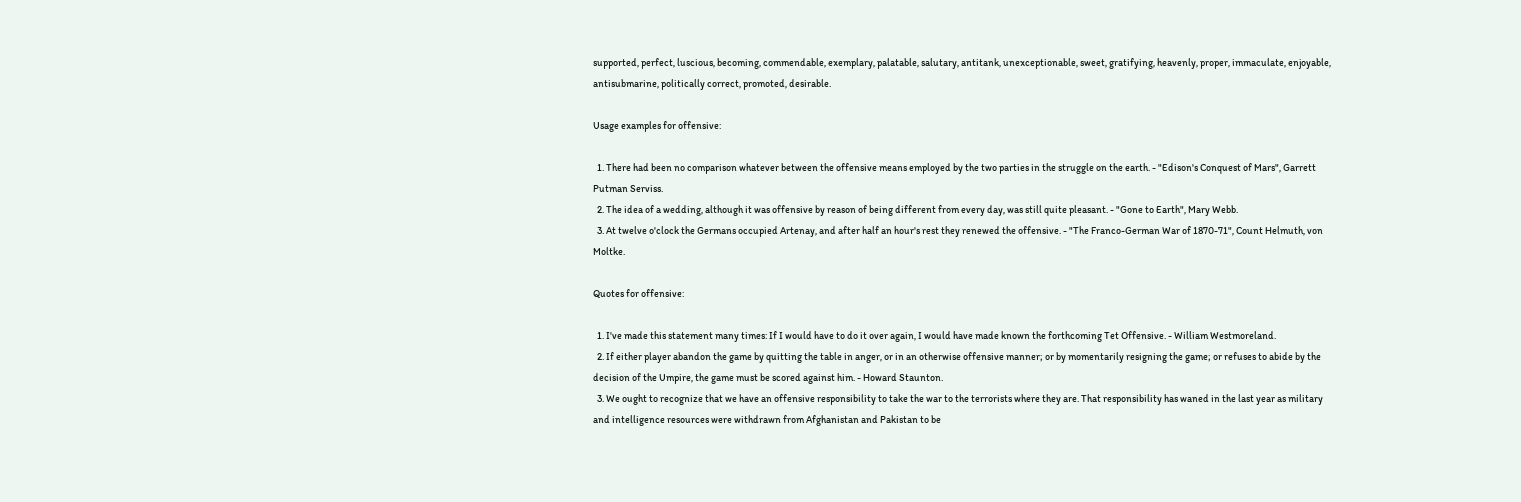supported, perfect, luscious, becoming, commendable, exemplary, palatable, salutary, antitank, unexceptionable, sweet, gratifying, heavenly, proper, immaculate, enjoyable, antisubmarine, politically correct, promoted, desirable.

Usage examples for offensive:

  1. There had been no comparison whatever between the offensive means employed by the two parties in the struggle on the earth. - "Edison's Conquest of Mars", Garrett Putman Serviss.
  2. The idea of a wedding, although it was offensive by reason of being different from every day, was still quite pleasant. - "Gone to Earth", Mary Webb.
  3. At twelve o'clock the Germans occupied Artenay, and after half an hour's rest they renewed the offensive. - "The Franco-German War of 1870-71", Count Helmuth, von Moltke.

Quotes for offensive:

  1. I've made this statement many times: If I would have to do it over again, I would have made known the forthcoming Tet Offensive. - William Westmoreland.
  2. If either player abandon the game by quitting the table in anger, or in an otherwise offensive manner; or by momentarily resigning the game; or refuses to abide by the decision of the Umpire, the game must be scored against him. - Howard Staunton.
  3. We ought to recognize that we have an offensive responsibility to take the war to the terrorists where they are. That responsibility has waned in the last year as military and intelligence resources were withdrawn from Afghanistan and Pakistan to be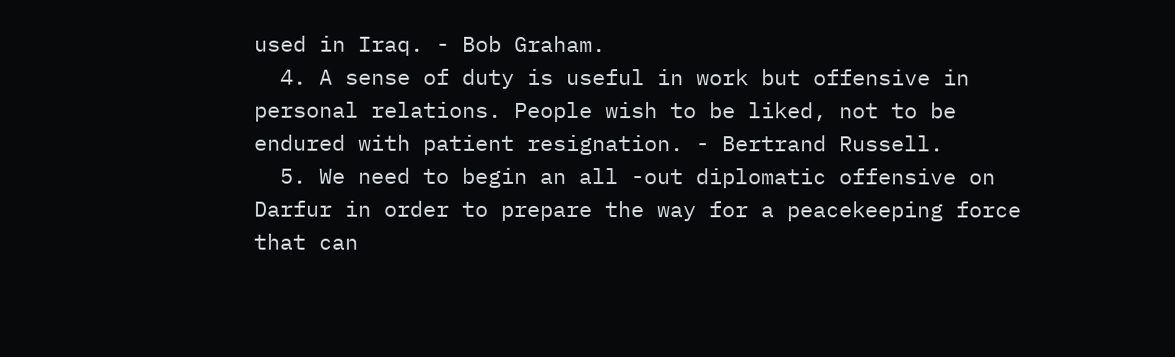used in Iraq. - Bob Graham.
  4. A sense of duty is useful in work but offensive in personal relations. People wish to be liked, not to be endured with patient resignation. - Bertrand Russell.
  5. We need to begin an all -out diplomatic offensive on Darfur in order to prepare the way for a peacekeeping force that can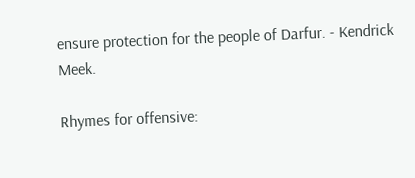ensure protection for the people of Darfur. - Kendrick Meek.

Rhymes for offensive: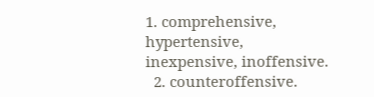1. comprehensive, hypertensive, inexpensive, inoffensive.
  2. counteroffensive.